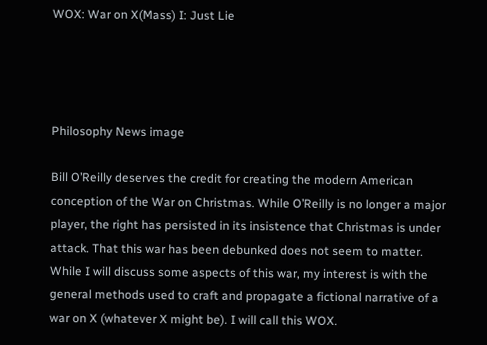WOX: War on X(Mass) I: Just Lie




Philosophy News image

Bill O’Reilly deserves the credit for creating the modern American conception of the War on Christmas. While O’Reilly is no longer a major player, the right has persisted in its insistence that Christmas is under attack. That this war has been debunked does not seem to matter. While I will discuss some aspects of this war, my interest is with the general methods used to craft and propagate a fictional narrative of a war on X (whatever X might be). I will call this WOX.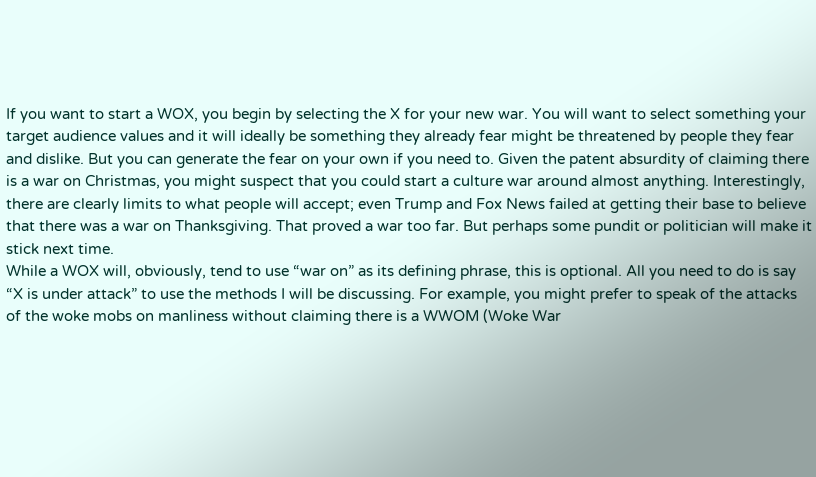If you want to start a WOX, you begin by selecting the X for your new war. You will want to select something your target audience values and it will ideally be something they already fear might be threatened by people they fear and dislike. But you can generate the fear on your own if you need to. Given the patent absurdity of claiming there is a war on Christmas, you might suspect that you could start a culture war around almost anything. Interestingly, there are clearly limits to what people will accept; even Trump and Fox News failed at getting their base to believe that there was a war on Thanksgiving. That proved a war too far. But perhaps some pundit or politician will make it stick next time.
While a WOX will, obviously, tend to use “war on” as its defining phrase, this is optional. All you need to do is say “X is under attack” to use the methods I will be discussing. For example, you might prefer to speak of the attacks of the woke mobs on manliness without claiming there is a WWOM (Woke War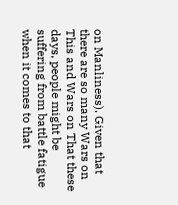on Manliness). Given that there are so many Wars on This and Wars on That these days, people might be suffering from battle fatigue when it comes to that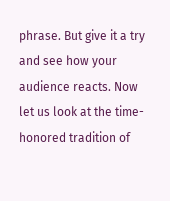phrase. But give it a try and see how your audience reacts. Now let us look at the time-honored tradition of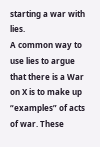starting a war with lies.
A common way to use lies to argue that there is a War on X is to make up “examples” of acts of war. These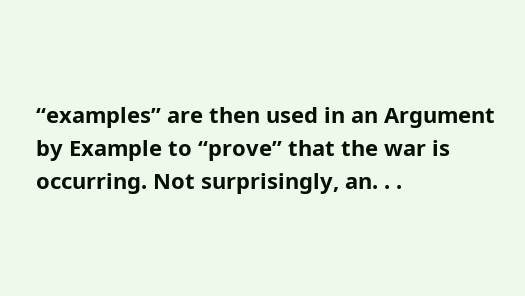“examples” are then used in an Argument by Example to “prove” that the war is occurring. Not surprisingly, an. . .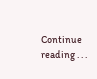Continue reading . . .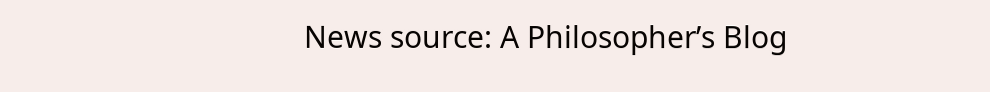News source: A Philosopher’s Blog